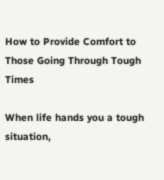How to Provide Comfort to Those Going Through Tough Times

When life hands you a tough situation,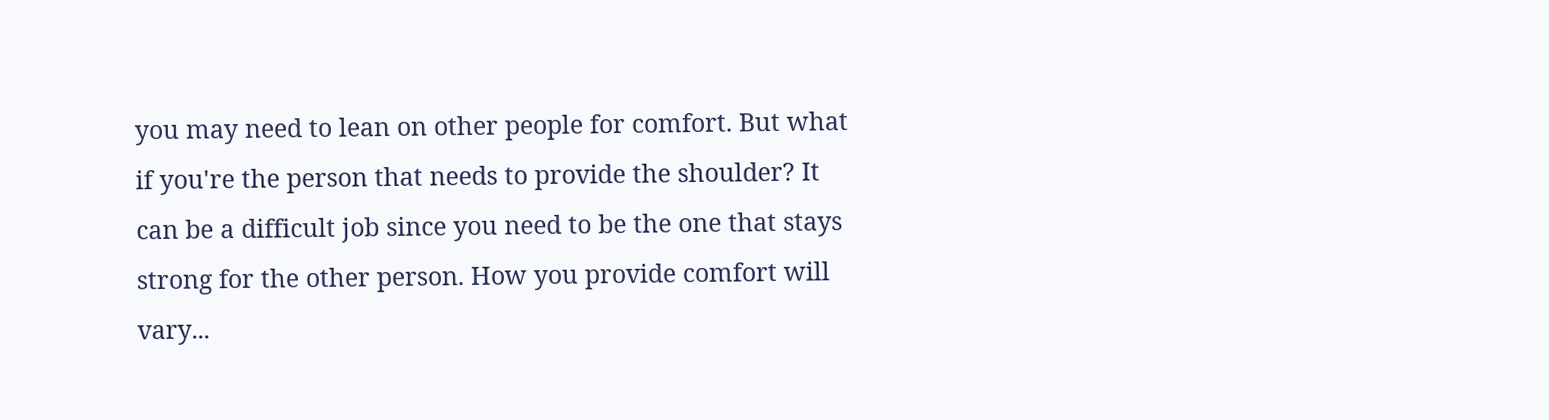you may need to lean on other people for comfort. But what if you're the person that needs to provide the shoulder? It can be a difficult job since you need to be the one that stays strong for the other person. How you provide comfort will vary...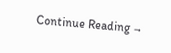Continue Reading →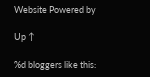Website Powered by

Up ↑

%d bloggers like this: